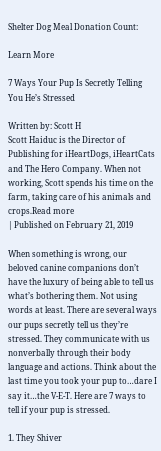Shelter Dog Meal Donation Count:

Learn More

7 Ways Your Pup Is Secretly Telling You He’s Stressed

Written by: Scott H
Scott Haiduc is the Director of Publishing for iHeartDogs, iHeartCats and The Hero Company. When not working, Scott spends his time on the farm, taking care of his animals and crops.Read more
| Published on February 21, 2019

When something is wrong, our beloved canine companions don’t have the luxury of being able to tell us what’s bothering them. Not using words at least. There are several ways our pups secretly tell us they’re stressed. They communicate with us nonverbally through their body language and actions. Think about the last time you took your pup to…dare I say it…the V-E-T. Here are 7 ways to tell if your pup is stressed.

1. They Shiver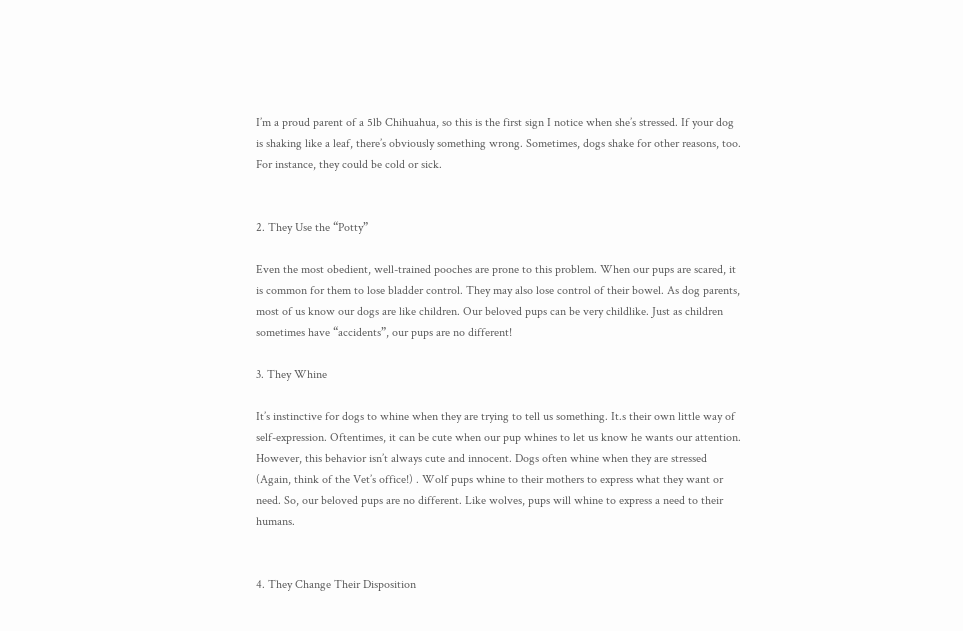I’m a proud parent of a 5lb Chihuahua, so this is the first sign I notice when she’s stressed. If your dog is shaking like a leaf, there’s obviously something wrong. Sometimes, dogs shake for other reasons, too. For instance, they could be cold or sick.


2. They Use the “Potty”

Even the most obedient, well-trained pooches are prone to this problem. When our pups are scared, it is common for them to lose bladder control. They may also lose control of their bowel. As dog parents, most of us know our dogs are like children. Our beloved pups can be very childlike. Just as children sometimes have “accidents”, our pups are no different!

3. They Whine

It’s instinctive for dogs to whine when they are trying to tell us something. It.s their own little way of self-expression. Oftentimes, it can be cute when our pup whines to let us know he wants our attention. However, this behavior isn’t always cute and innocent. Dogs often whine when they are stressed (Again, think of the Vet’s office!) . Wolf pups whine to their mothers to express what they want or need. So, our beloved pups are no different. Like wolves, pups will whine to express a need to their humans.


4. They Change Their Disposition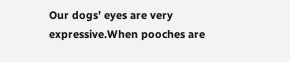Our dogs’ eyes are very expressive.When pooches are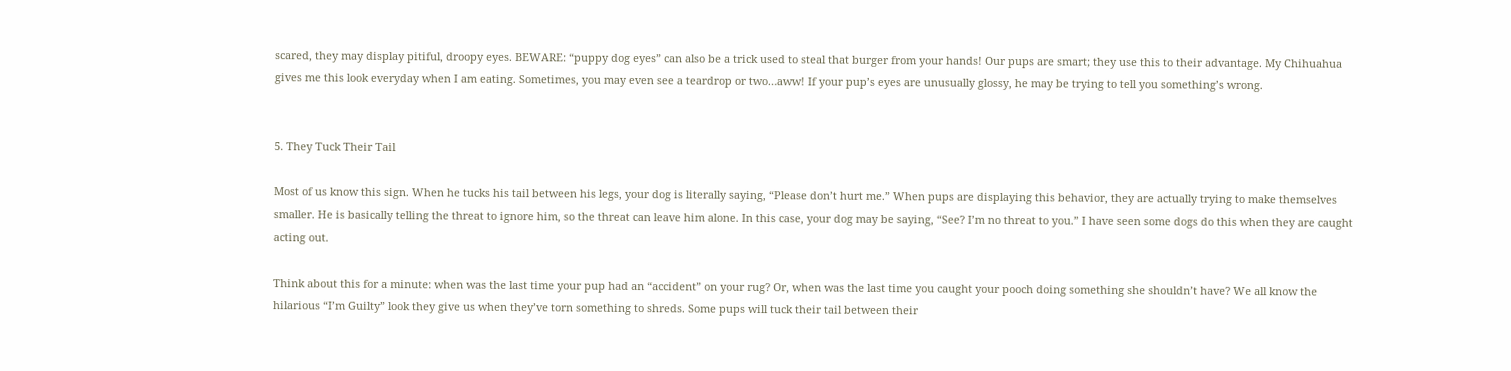scared, they may display pitiful, droopy eyes. BEWARE: “puppy dog eyes” can also be a trick used to steal that burger from your hands! Our pups are smart; they use this to their advantage. My Chihuahua gives me this look everyday when I am eating. Sometimes, you may even see a teardrop or two…aww! If your pup’s eyes are unusually glossy, he may be trying to tell you something’s wrong.


5. They Tuck Their Tail

Most of us know this sign. When he tucks his tail between his legs, your dog is literally saying, “Please don’t hurt me.” When pups are displaying this behavior, they are actually trying to make themselves smaller. He is basically telling the threat to ignore him, so the threat can leave him alone. In this case, your dog may be saying, “See? I’m no threat to you.” I have seen some dogs do this when they are caught acting out.

Think about this for a minute: when was the last time your pup had an “accident” on your rug? Or, when was the last time you caught your pooch doing something she shouldn’t have? We all know the hilarious “I’m Guilty” look they give us when they’ve torn something to shreds. Some pups will tuck their tail between their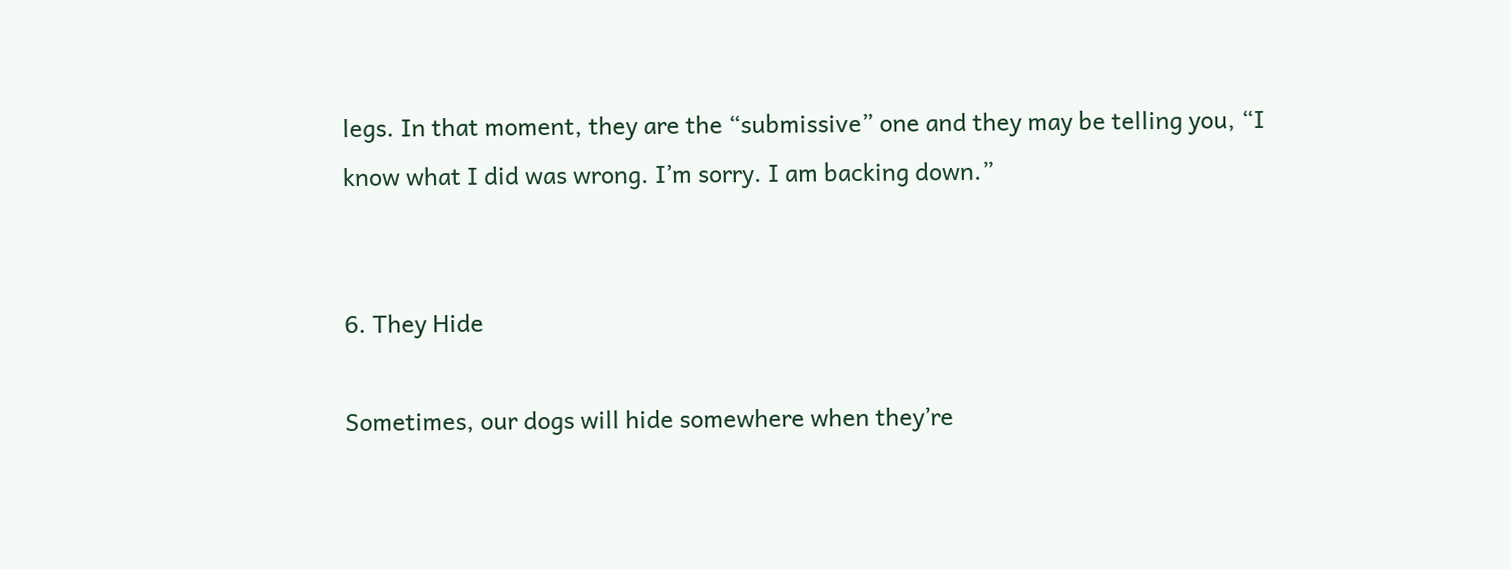legs. In that moment, they are the “submissive” one and they may be telling you, “I know what I did was wrong. I’m sorry. I am backing down.”


6. They Hide

Sometimes, our dogs will hide somewhere when they’re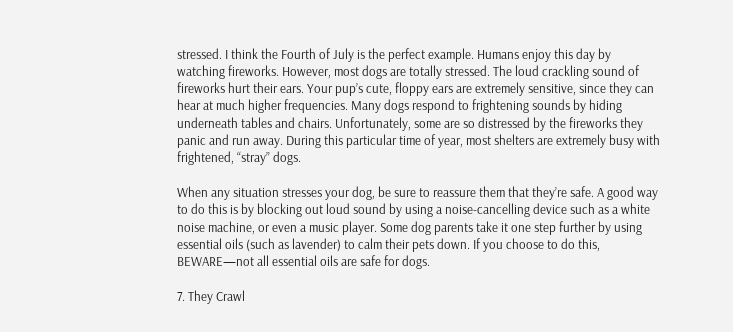stressed. I think the Fourth of July is the perfect example. Humans enjoy this day by watching fireworks. However, most dogs are totally stressed. The loud crackling sound of fireworks hurt their ears. Your pup’s cute, floppy ears are extremely sensitive, since they can hear at much higher frequencies. Many dogs respond to frightening sounds by hiding underneath tables and chairs. Unfortunately, some are so distressed by the fireworks they panic and run away. During this particular time of year, most shelters are extremely busy with frightened, “stray” dogs.

When any situation stresses your dog, be sure to reassure them that they’re safe. A good way to do this is by blocking out loud sound by using a noise-cancelling device such as a white noise machine, or even a music player. Some dog parents take it one step further by using essential oils (such as lavender) to calm their pets down. If you choose to do this, BEWARE—not all essential oils are safe for dogs.

7. They Crawl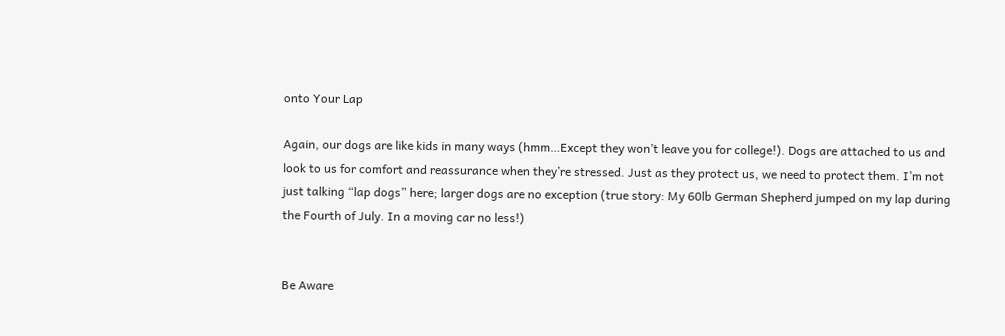onto Your Lap

Again, our dogs are like kids in many ways (hmm…Except they won’t leave you for college!). Dogs are attached to us and look to us for comfort and reassurance when they’re stressed. Just as they protect us, we need to protect them. I’m not just talking “lap dogs” here; larger dogs are no exception (true story: My 60lb German Shepherd jumped on my lap during the Fourth of July. In a moving car no less!)


Be Aware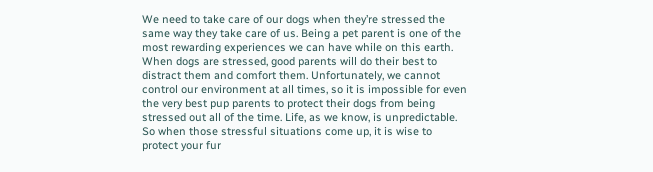We need to take care of our dogs when they’re stressed the same way they take care of us. Being a pet parent is one of the most rewarding experiences we can have while on this earth. When dogs are stressed, good parents will do their best to distract them and comfort them. Unfortunately, we cannot control our environment at all times, so it is impossible for even the very best pup parents to protect their dogs from being stressed out all of the time. Life, as we know, is unpredictable. So when those stressful situations come up, it is wise to protect your fur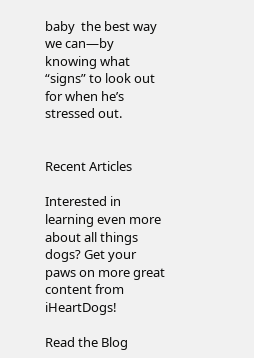baby  the best way we can—by knowing what “signs” to look out for when he’s stressed out.


Recent Articles

Interested in learning even more about all things dogs? Get your paws on more great content from iHeartDogs!

Read the Blog